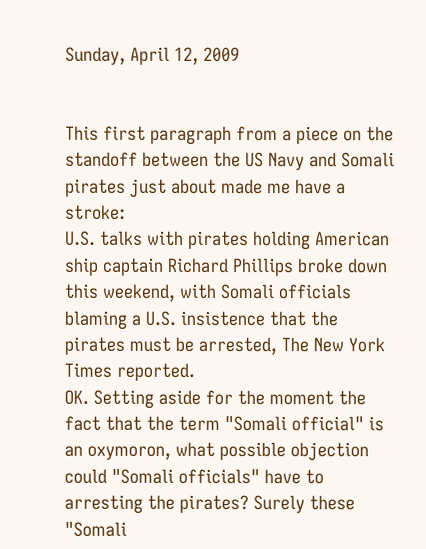Sunday, April 12, 2009


This first paragraph from a piece on the standoff between the US Navy and Somali pirates just about made me have a stroke:
U.S. talks with pirates holding American ship captain Richard Phillips broke down this weekend, with Somali officials blaming a U.S. insistence that the pirates must be arrested, The New York Times reported.
OK. Setting aside for the moment the fact that the term "Somali official" is an oxymoron, what possible objection could "Somali officials" have to arresting the pirates? Surely these "Somali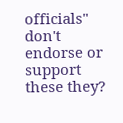officials" don't endorse or support these they?